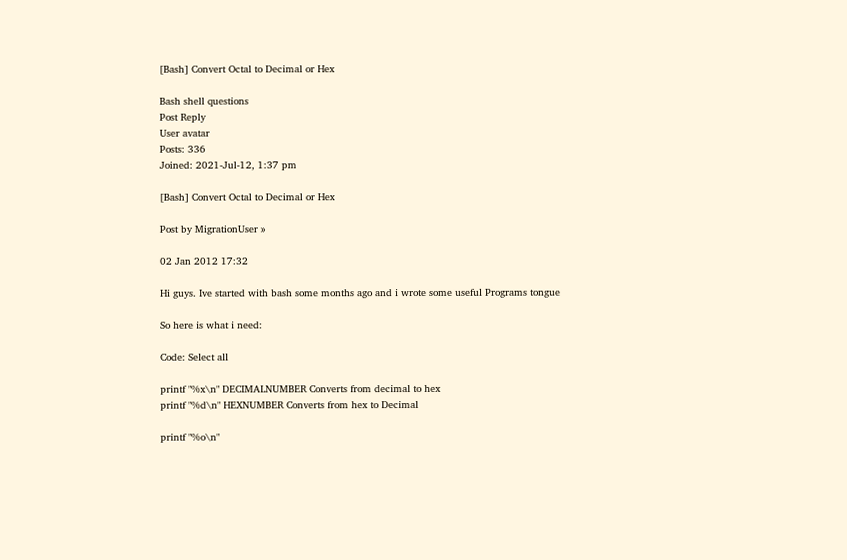[Bash] Convert Octal to Decimal or Hex

Bash shell questions
Post Reply
User avatar
Posts: 336
Joined: 2021-Jul-12, 1:37 pm

[Bash] Convert Octal to Decimal or Hex

Post by MigrationUser »

02 Jan 2012 17:32

Hi guys. Ive started with bash some months ago and i wrote some useful Programs tongue

So here is what i need:

Code: Select all

printf "%x\n" DECIMALNUMBER Converts from decimal to hex
printf "%d\n" HEXNUMBER Converts from hex to Decimal

printf "%o\n"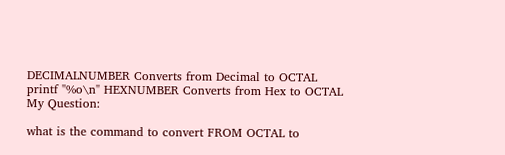DECIMALNUMBER Converts from Decimal to OCTAL
printf "%o\n" HEXNUMBER Converts from Hex to OCTAL
My Question:

what is the command to convert FROM OCTAL to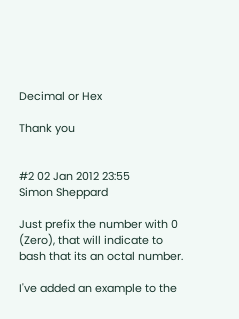Decimal or Hex

Thank you


#2 02 Jan 2012 23:55
Simon Sheppard

Just prefix the number with 0 (Zero), that will indicate to bash that its an octal number.

I've added an example to the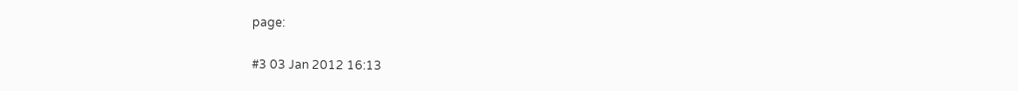page:

#3 03 Jan 2012 16:13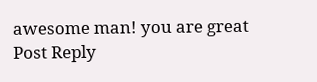awesome man! you are great
Post Reply